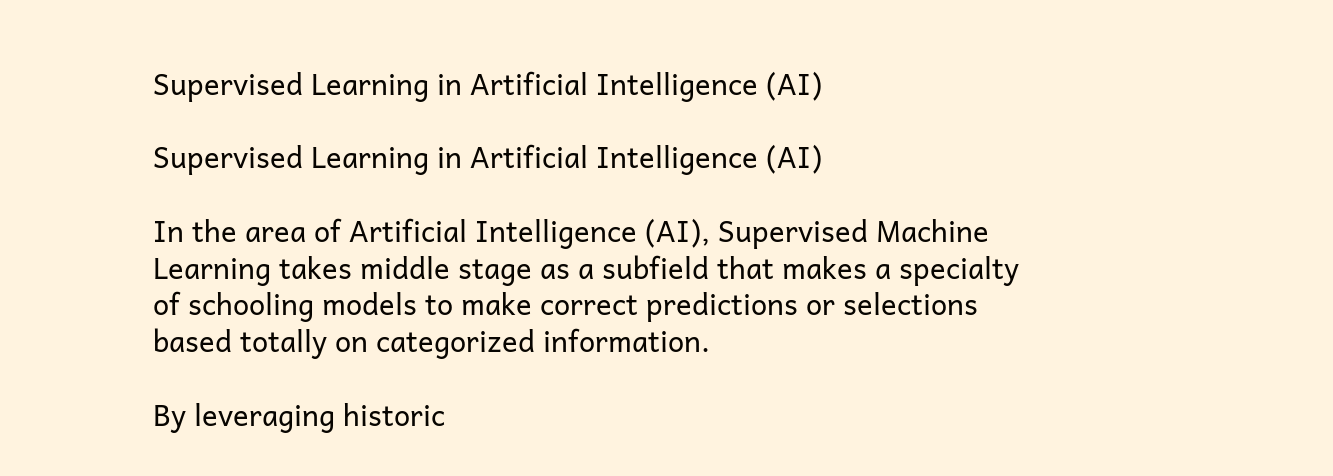Supervised Learning in Artificial Intelligence (AI)

Supervised Learning in Artificial Intelligence (AI)

In the area of Artificial Intelligence (AI), Supervised Machine Learning takes middle stage as a subfield that makes a specialty of schooling models to make correct predictions or selections based totally on categorized information.

By leveraging historic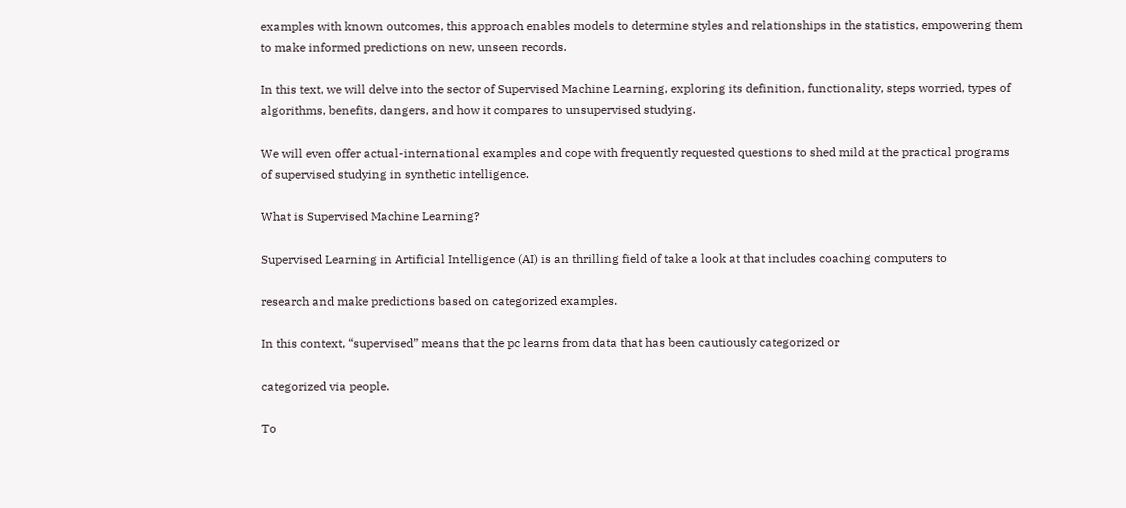examples with known outcomes, this approach enables models to determine styles and relationships in the statistics, empowering them to make informed predictions on new, unseen records.

In this text, we will delve into the sector of Supervised Machine Learning, exploring its definition, functionality, steps worried, types of algorithms, benefits, dangers, and how it compares to unsupervised studying.

We will even offer actual-international examples and cope with frequently requested questions to shed mild at the practical programs of supervised studying in synthetic intelligence.

What is Supervised Machine Learning?

Supervised Learning in Artificial Intelligence (AI) is an thrilling field of take a look at that includes coaching computers to

research and make predictions based on categorized examples.

In this context, “supervised” means that the pc learns from data that has been cautiously categorized or

categorized via people.

To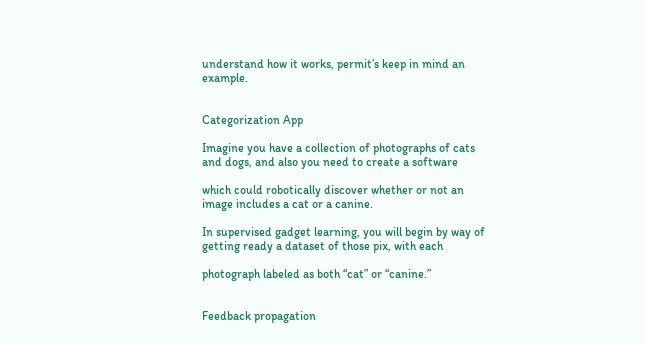understand how it works, permit’s keep in mind an example.


Categorization App

Imagine you have a collection of photographs of cats and dogs, and also you need to create a software

which could robotically discover whether or not an image includes a cat or a canine.

In supervised gadget learning, you will begin by way of getting ready a dataset of those pix, with each

photograph labeled as both “cat” or “canine.”


Feedback propagation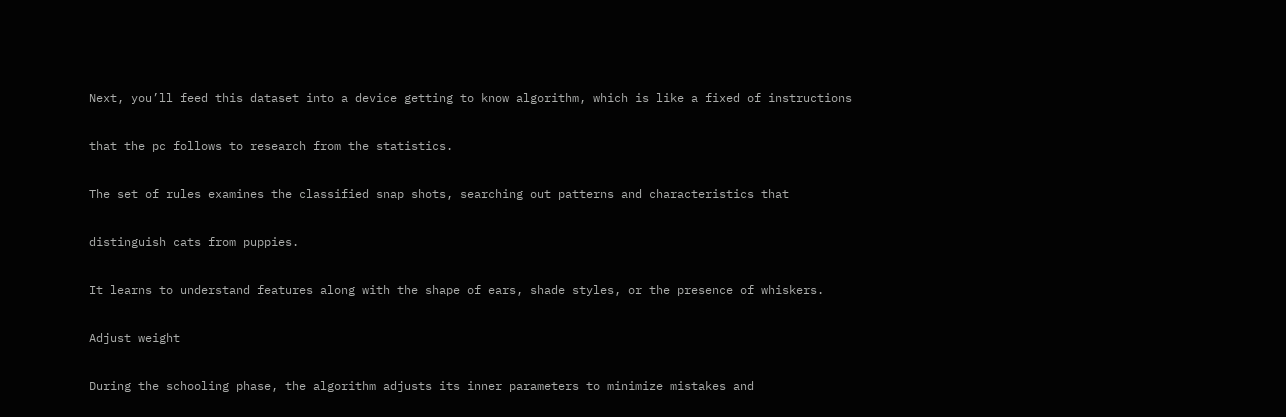Next, you’ll feed this dataset into a device getting to know algorithm, which is like a fixed of instructions

that the pc follows to research from the statistics.

The set of rules examines the classified snap shots, searching out patterns and characteristics that

distinguish cats from puppies.

It learns to understand features along with the shape of ears, shade styles, or the presence of whiskers.

Adjust weight

During the schooling phase, the algorithm adjusts its inner parameters to minimize mistakes and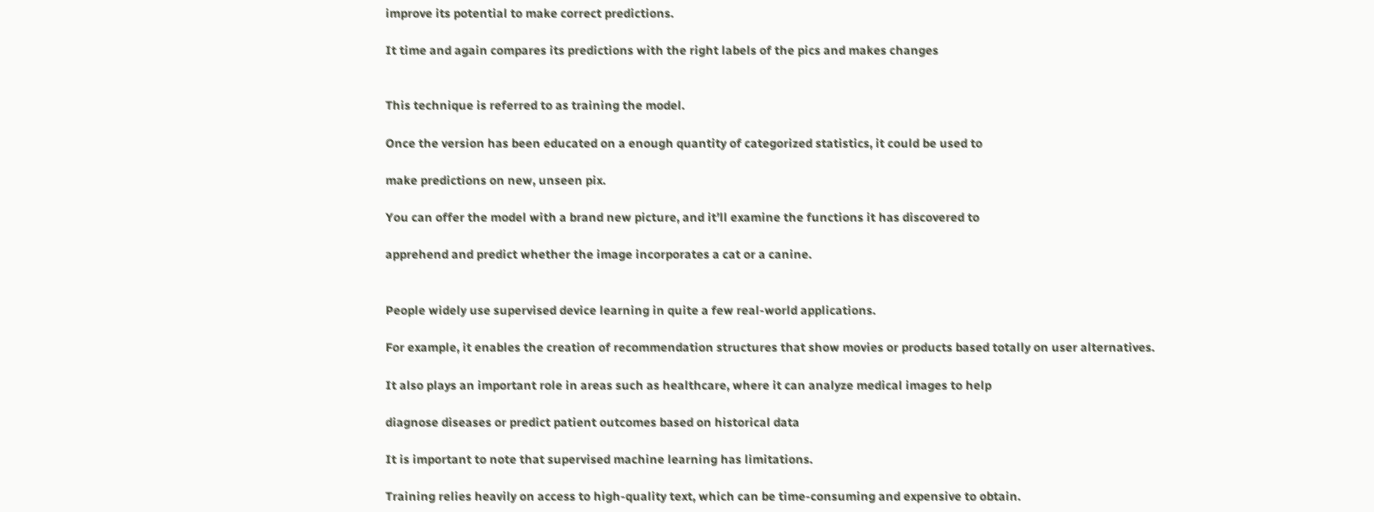improve its potential to make correct predictions.

It time and again compares its predictions with the right labels of the pics and makes changes


This technique is referred to as training the model.

Once the version has been educated on a enough quantity of categorized statistics, it could be used to

make predictions on new, unseen pix.

You can offer the model with a brand new picture, and it’ll examine the functions it has discovered to

apprehend and predict whether the image incorporates a cat or a canine.


People widely use supervised device learning in quite a few real-world applications.

For example, it enables the creation of recommendation structures that show movies or products based totally on user alternatives.

It also plays an important role in areas such as healthcare, where it can analyze medical images to help

diagnose diseases or predict patient outcomes based on historical data

It is important to note that supervised machine learning has limitations.

Training relies heavily on access to high-quality text, which can be time-consuming and expensive to obtain.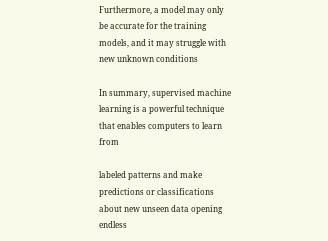Furthermore, a model may only be accurate for the training models, and it may struggle with new unknown conditions

In summary, supervised machine learning is a powerful technique that enables computers to learn from

labeled patterns and make predictions or classifications about new unseen data opening endless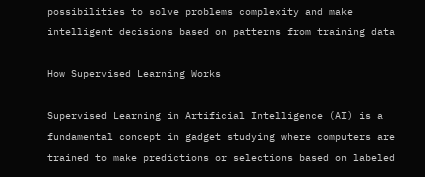possibilities to solve problems complexity and make intelligent decisions based on patterns from training data

How Supervised Learning Works

Supervised Learning in Artificial Intelligence (AI) is a fundamental concept in gadget studying where computers are trained to make predictions or selections based on labeled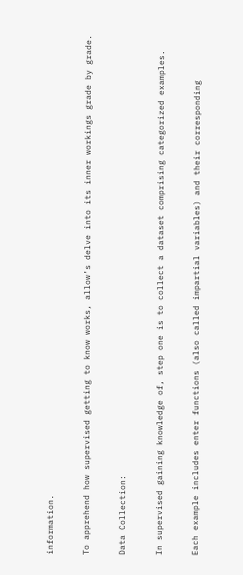information.

To apprehend how supervised getting to know works, allow’s delve into its inner workings grade by grade.

Data Collection:

In supervised gaining knowledge of, step one is to collect a dataset comprising categorized examples.

Each example includes enter functions (also called impartial variables) and their corresponding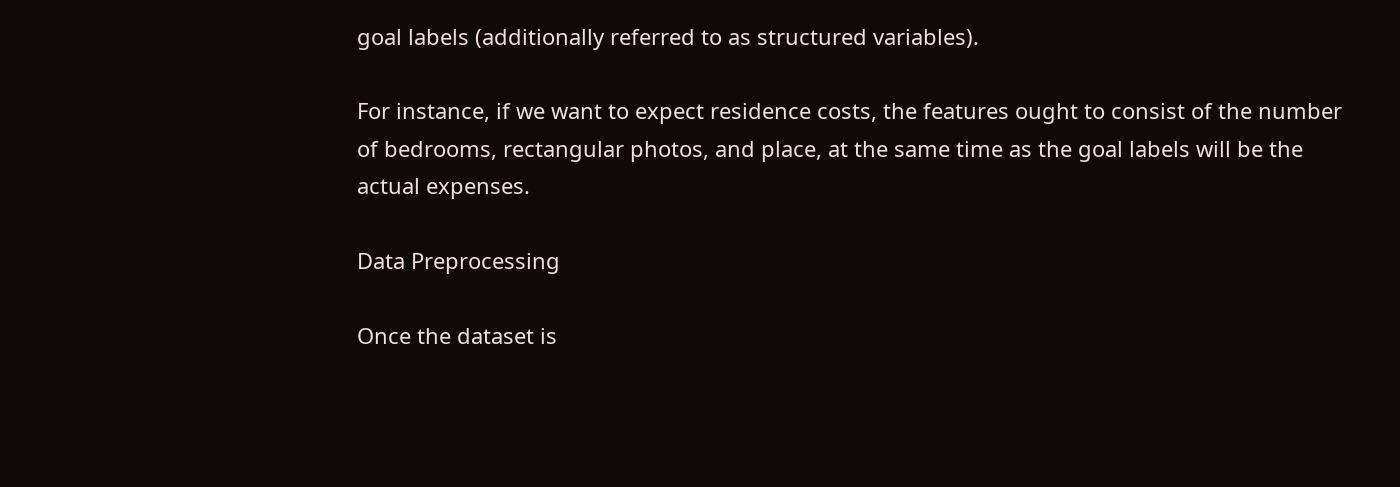goal labels (additionally referred to as structured variables).

For instance, if we want to expect residence costs, the features ought to consist of the number of bedrooms, rectangular photos, and place, at the same time as the goal labels will be the actual expenses.

Data Preprocessing

Once the dataset is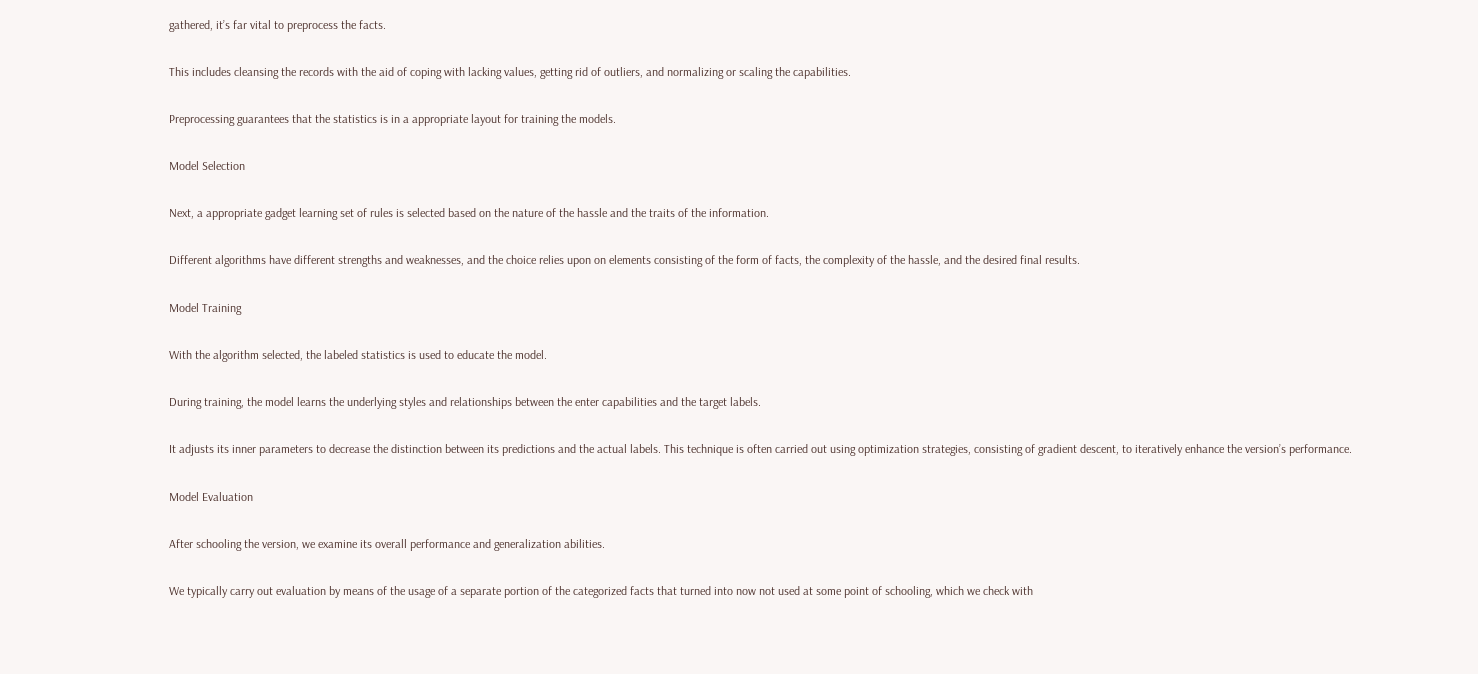gathered, it’s far vital to preprocess the facts.

This includes cleansing the records with the aid of coping with lacking values, getting rid of outliers, and normalizing or scaling the capabilities.

Preprocessing guarantees that the statistics is in a appropriate layout for training the models.

Model Selection

Next, a appropriate gadget learning set of rules is selected based on the nature of the hassle and the traits of the information.

Different algorithms have different strengths and weaknesses, and the choice relies upon on elements consisting of the form of facts, the complexity of the hassle, and the desired final results.

Model Training

With the algorithm selected, the labeled statistics is used to educate the model.

During training, the model learns the underlying styles and relationships between the enter capabilities and the target labels.

It adjusts its inner parameters to decrease the distinction between its predictions and the actual labels. This technique is often carried out using optimization strategies, consisting of gradient descent, to iteratively enhance the version’s performance.

Model Evaluation

After schooling the version, we examine its overall performance and generalization abilities.

We typically carry out evaluation by means of the usage of a separate portion of the categorized facts that turned into now not used at some point of schooling, which we check with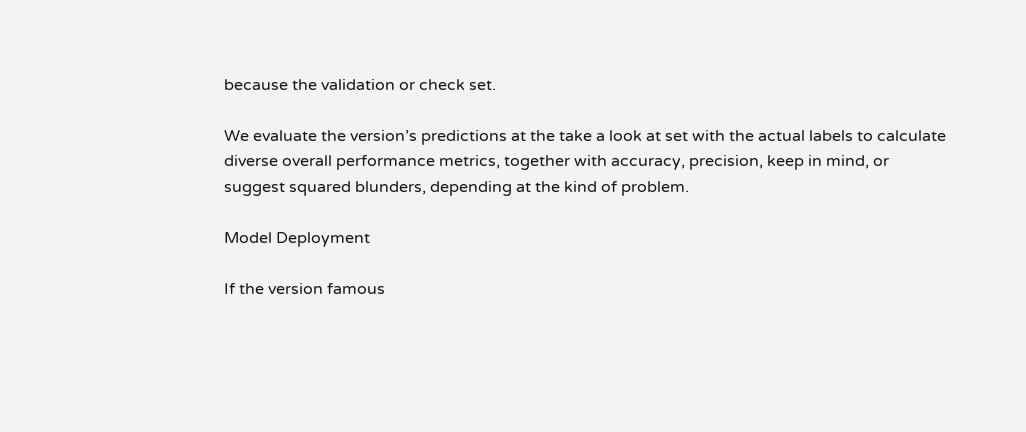because the validation or check set.

We evaluate the version’s predictions at the take a look at set with the actual labels to calculate diverse overall performance metrics, together with accuracy, precision, keep in mind, or suggest squared blunders, depending at the kind of problem.

Model Deployment

If the version famous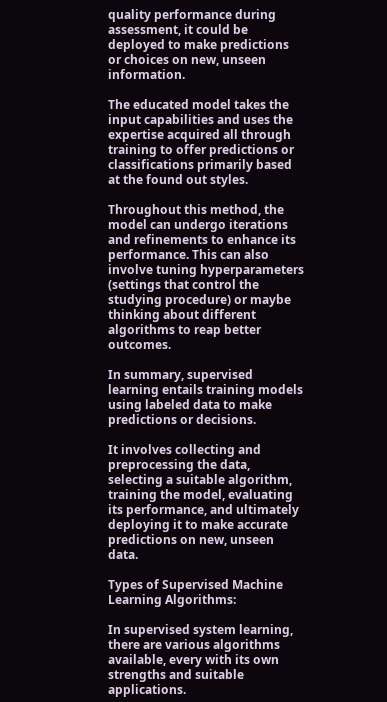quality performance during assessment, it could be deployed to make predictions or choices on new, unseen information.

The educated model takes the input capabilities and uses the expertise acquired all through training to offer predictions or classifications primarily based at the found out styles.

Throughout this method, the model can undergo iterations and refinements to enhance its performance. This can also involve tuning hyperparameters (settings that control the studying procedure) or maybe thinking about different algorithms to reap better outcomes.

In summary, supervised learning entails training models using labeled data to make predictions or decisions.

It involves collecting and preprocessing the data, selecting a suitable algorithm, training the model, evaluating its performance, and ultimately deploying it to make accurate predictions on new, unseen data.

Types of Supervised Machine Learning Algorithms:

In supervised system learning, there are various algorithms available, every with its own strengths and suitable applications.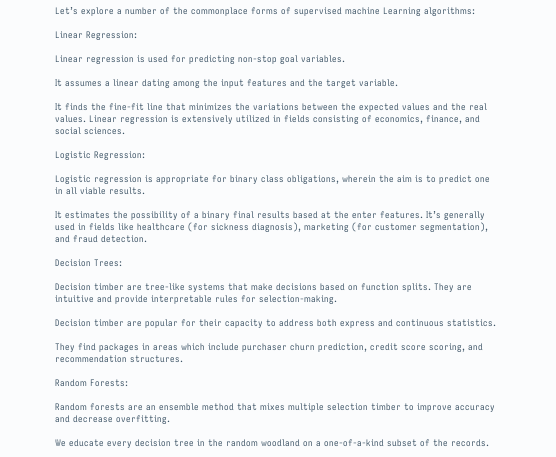Let’s explore a number of the commonplace forms of supervised machine Learning algorithms:

Linear Regression:

Linear regression is used for predicting non-stop goal variables.

It assumes a linear dating among the input features and the target variable.

It finds the fine-fit line that minimizes the variations between the expected values and the real values. Linear regression is extensively utilized in fields consisting of economics, finance, and social sciences.

Logistic Regression:

Logistic regression is appropriate for binary class obligations, wherein the aim is to predict one in all viable results.

It estimates the possibility of a binary final results based at the enter features. It’s generally used in fields like healthcare (for sickness diagnosis), marketing (for customer segmentation), and fraud detection.

Decision Trees:

Decision timber are tree-like systems that make decisions based on function splits. They are intuitive and provide interpretable rules for selection-making.

Decision timber are popular for their capacity to address both express and continuous statistics.

They find packages in areas which include purchaser churn prediction, credit score scoring, and recommendation structures.

Random Forests:

Random forests are an ensemble method that mixes multiple selection timber to improve accuracy and decrease overfitting.

We educate every decision tree in the random woodland on a one-of-a-kind subset of the records.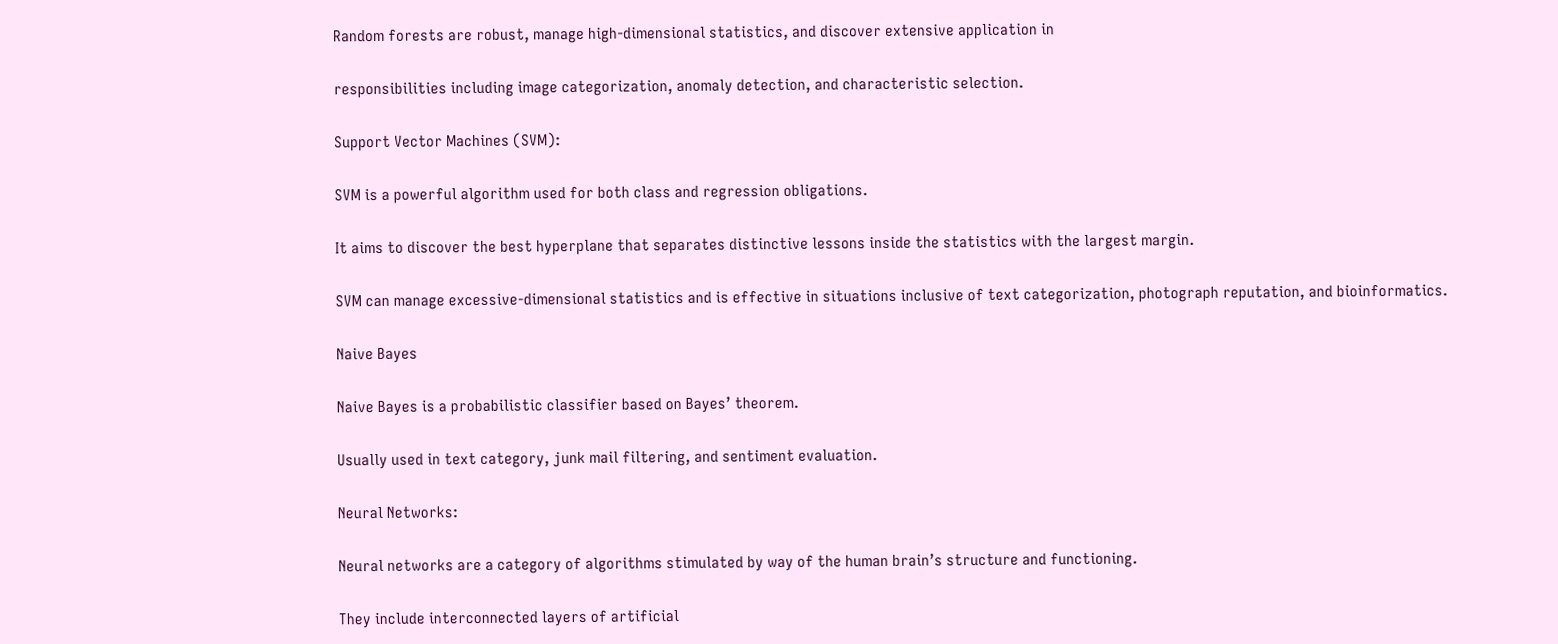Random forests are robust, manage high-dimensional statistics, and discover extensive application in

responsibilities including image categorization, anomaly detection, and characteristic selection.

Support Vector Machines (SVM):

SVM is a powerful algorithm used for both class and regression obligations.

It aims to discover the best hyperplane that separates distinctive lessons inside the statistics with the largest margin.

SVM can manage excessive-dimensional statistics and is effective in situations inclusive of text categorization, photograph reputation, and bioinformatics.

Naive Bayes

Naive Bayes is a probabilistic classifier based on Bayes’ theorem.

Usually used in text category, junk mail filtering, and sentiment evaluation.

Neural Networks:

Neural networks are a category of algorithms stimulated by way of the human brain’s structure and functioning.

They include interconnected layers of artificial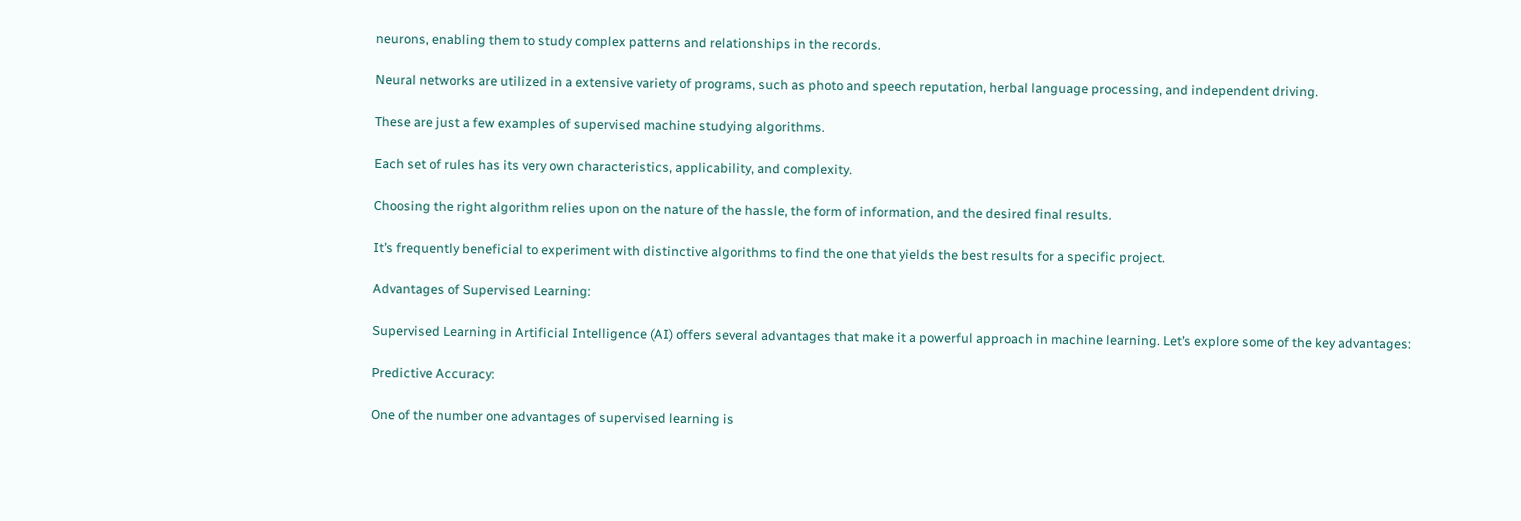neurons, enabling them to study complex patterns and relationships in the records.

Neural networks are utilized in a extensive variety of programs, such as photo and speech reputation, herbal language processing, and independent driving.

These are just a few examples of supervised machine studying algorithms.

Each set of rules has its very own characteristics, applicability, and complexity.

Choosing the right algorithm relies upon on the nature of the hassle, the form of information, and the desired final results.

It’s frequently beneficial to experiment with distinctive algorithms to find the one that yields the best results for a specific project.

Advantages of Supervised Learning:

Supervised Learning in Artificial Intelligence (AI) offers several advantages that make it a powerful approach in machine learning. Let’s explore some of the key advantages:

Predictive Accuracy:

One of the number one advantages of supervised learning is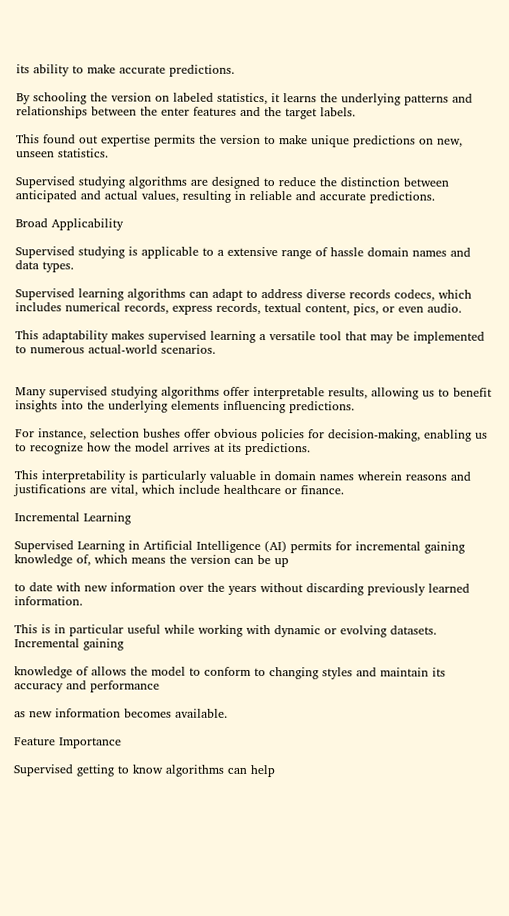its ability to make accurate predictions.

By schooling the version on labeled statistics, it learns the underlying patterns and relationships between the enter features and the target labels.

This found out expertise permits the version to make unique predictions on new, unseen statistics.

Supervised studying algorithms are designed to reduce the distinction between anticipated and actual values, resulting in reliable and accurate predictions.

Broad Applicability

Supervised studying is applicable to a extensive range of hassle domain names and data types.

Supervised learning algorithms can adapt to address diverse records codecs, which includes numerical records, express records, textual content, pics, or even audio.

This adaptability makes supervised learning a versatile tool that may be implemented to numerous actual-world scenarios.


Many supervised studying algorithms offer interpretable results, allowing us to benefit insights into the underlying elements influencing predictions.

For instance, selection bushes offer obvious policies for decision-making, enabling us to recognize how the model arrives at its predictions.

This interpretability is particularly valuable in domain names wherein reasons and justifications are vital, which include healthcare or finance.

Incremental Learning

Supervised Learning in Artificial Intelligence (AI) permits for incremental gaining knowledge of, which means the version can be up

to date with new information over the years without discarding previously learned information.

This is in particular useful while working with dynamic or evolving datasets. Incremental gaining

knowledge of allows the model to conform to changing styles and maintain its accuracy and performance

as new information becomes available.

Feature Importance

Supervised getting to know algorithms can help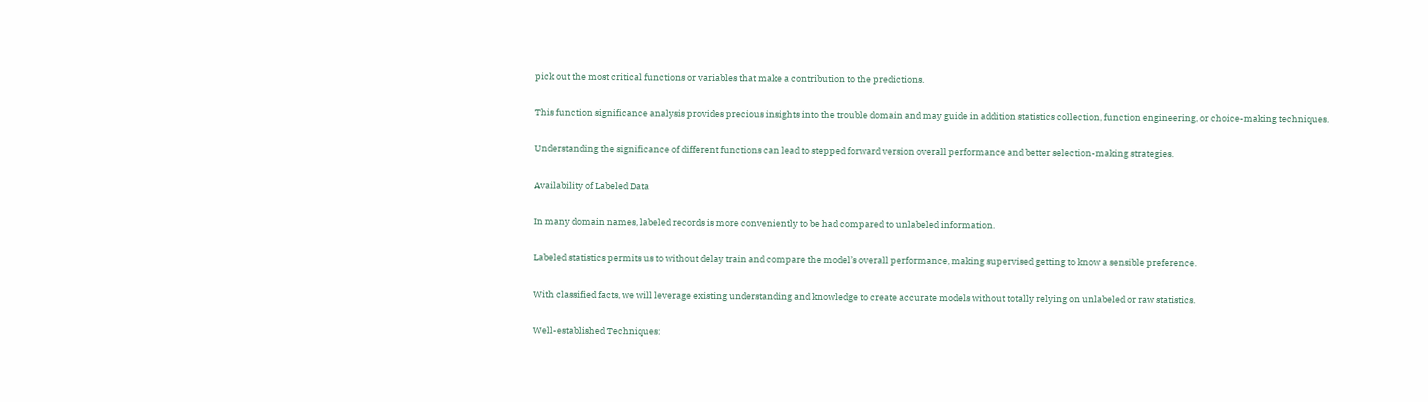pick out the most critical functions or variables that make a contribution to the predictions.

This function significance analysis provides precious insights into the trouble domain and may guide in addition statistics collection, function engineering, or choice-making techniques.

Understanding the significance of different functions can lead to stepped forward version overall performance and better selection-making strategies.

Availability of Labeled Data

In many domain names, labeled records is more conveniently to be had compared to unlabeled information.

Labeled statistics permits us to without delay train and compare the model’s overall performance, making supervised getting to know a sensible preference.

With classified facts, we will leverage existing understanding and knowledge to create accurate models without totally relying on unlabeled or raw statistics.

Well-established Techniques: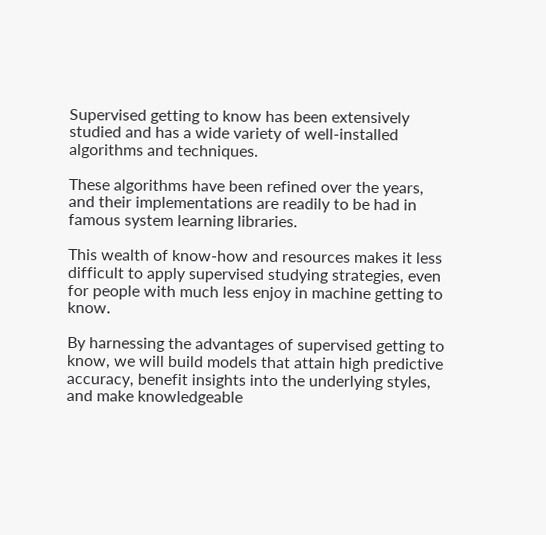Supervised getting to know has been extensively studied and has a wide variety of well-installed algorithms and techniques.

These algorithms have been refined over the years, and their implementations are readily to be had in famous system learning libraries.

This wealth of know-how and resources makes it less difficult to apply supervised studying strategies, even for people with much less enjoy in machine getting to know.

By harnessing the advantages of supervised getting to know, we will build models that attain high predictive accuracy, benefit insights into the underlying styles, and make knowledgeable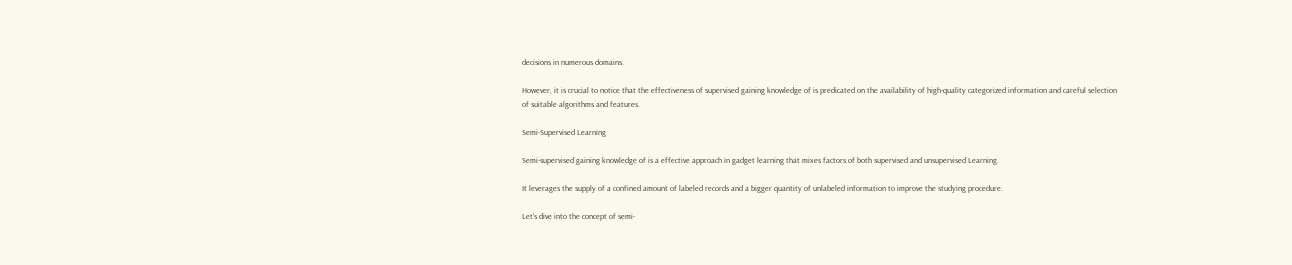decisions in numerous domains.

However, it is crucial to notice that the effectiveness of supervised gaining knowledge of is predicated on the availability of high-quality categorized information and careful selection of suitable algorithms and features.

Semi-Supervised Learning

Semi-supervised gaining knowledge of is a effective approach in gadget learning that mixes factors of both supervised and unsupervised Learning.

It leverages the supply of a confined amount of labeled records and a bigger quantity of unlabeled information to improve the studying procedure.

Let’s dive into the concept of semi-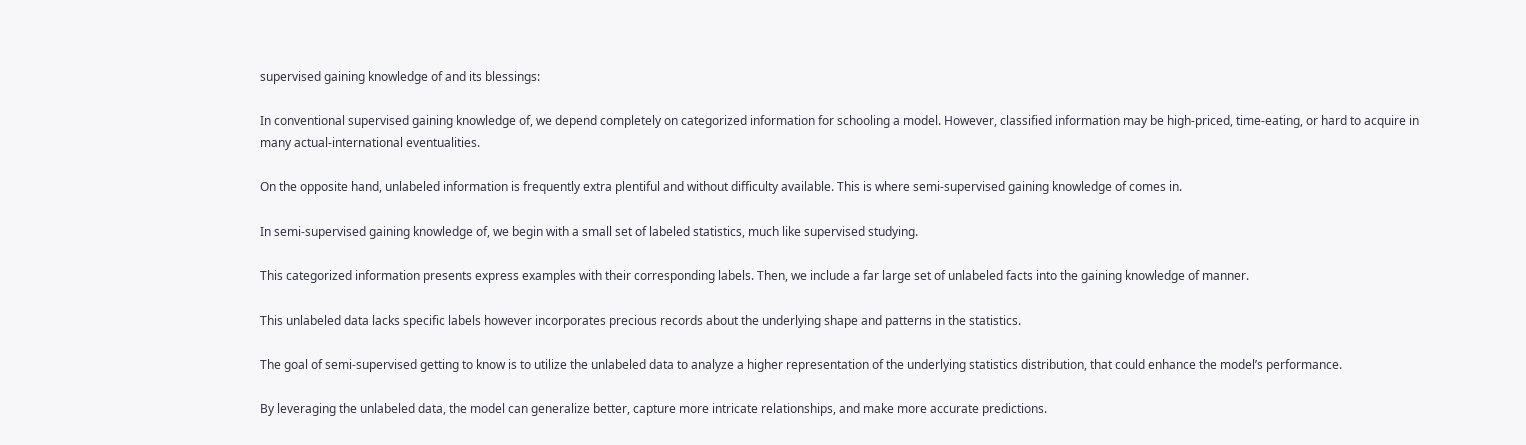supervised gaining knowledge of and its blessings:

In conventional supervised gaining knowledge of, we depend completely on categorized information for schooling a model. However, classified information may be high-priced, time-eating, or hard to acquire in many actual-international eventualities.

On the opposite hand, unlabeled information is frequently extra plentiful and without difficulty available. This is where semi-supervised gaining knowledge of comes in.

In semi-supervised gaining knowledge of, we begin with a small set of labeled statistics, much like supervised studying.

This categorized information presents express examples with their corresponding labels. Then, we include a far large set of unlabeled facts into the gaining knowledge of manner.

This unlabeled data lacks specific labels however incorporates precious records about the underlying shape and patterns in the statistics.

The goal of semi-supervised getting to know is to utilize the unlabeled data to analyze a higher representation of the underlying statistics distribution, that could enhance the model’s performance.

By leveraging the unlabeled data, the model can generalize better, capture more intricate relationships, and make more accurate predictions.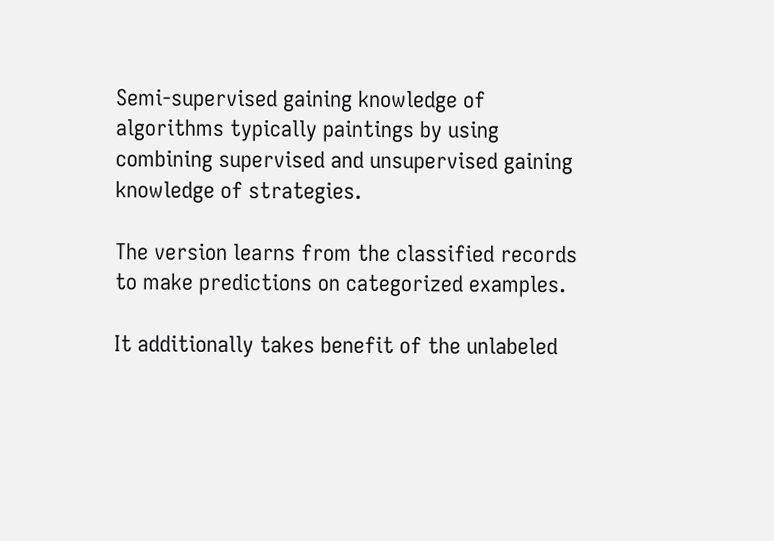Semi-supervised gaining knowledge of algorithms typically paintings by using combining supervised and unsupervised gaining knowledge of strategies.

The version learns from the classified records to make predictions on categorized examples.

It additionally takes benefit of the unlabeled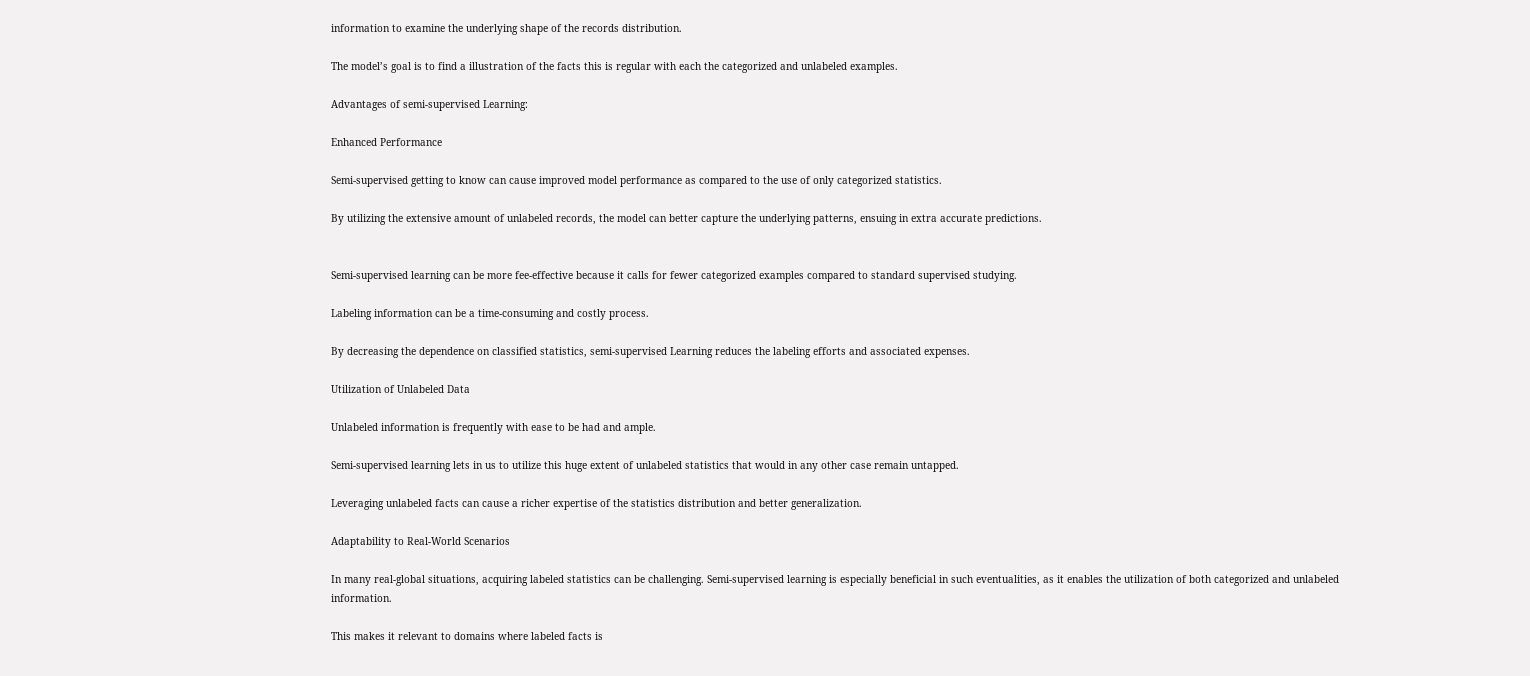information to examine the underlying shape of the records distribution.

The model’s goal is to find a illustration of the facts this is regular with each the categorized and unlabeled examples.

Advantages of semi-supervised Learning:

Enhanced Performance

Semi-supervised getting to know can cause improved model performance as compared to the use of only categorized statistics.

By utilizing the extensive amount of unlabeled records, the model can better capture the underlying patterns, ensuing in extra accurate predictions.


Semi-supervised learning can be more fee-effective because it calls for fewer categorized examples compared to standard supervised studying.

Labeling information can be a time-consuming and costly process.

By decreasing the dependence on classified statistics, semi-supervised Learning reduces the labeling efforts and associated expenses.

Utilization of Unlabeled Data

Unlabeled information is frequently with ease to be had and ample.

Semi-supervised learning lets in us to utilize this huge extent of unlabeled statistics that would in any other case remain untapped.

Leveraging unlabeled facts can cause a richer expertise of the statistics distribution and better generalization.

Adaptability to Real-World Scenarios

In many real-global situations, acquiring labeled statistics can be challenging. Semi-supervised learning is especially beneficial in such eventualities, as it enables the utilization of both categorized and unlabeled information.

This makes it relevant to domains where labeled facts is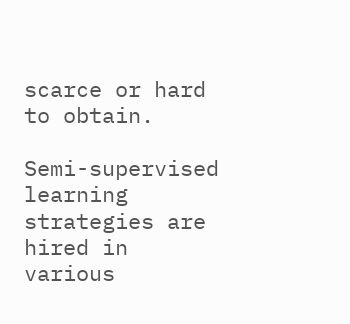scarce or hard to obtain.

Semi-supervised learning strategies are hired in various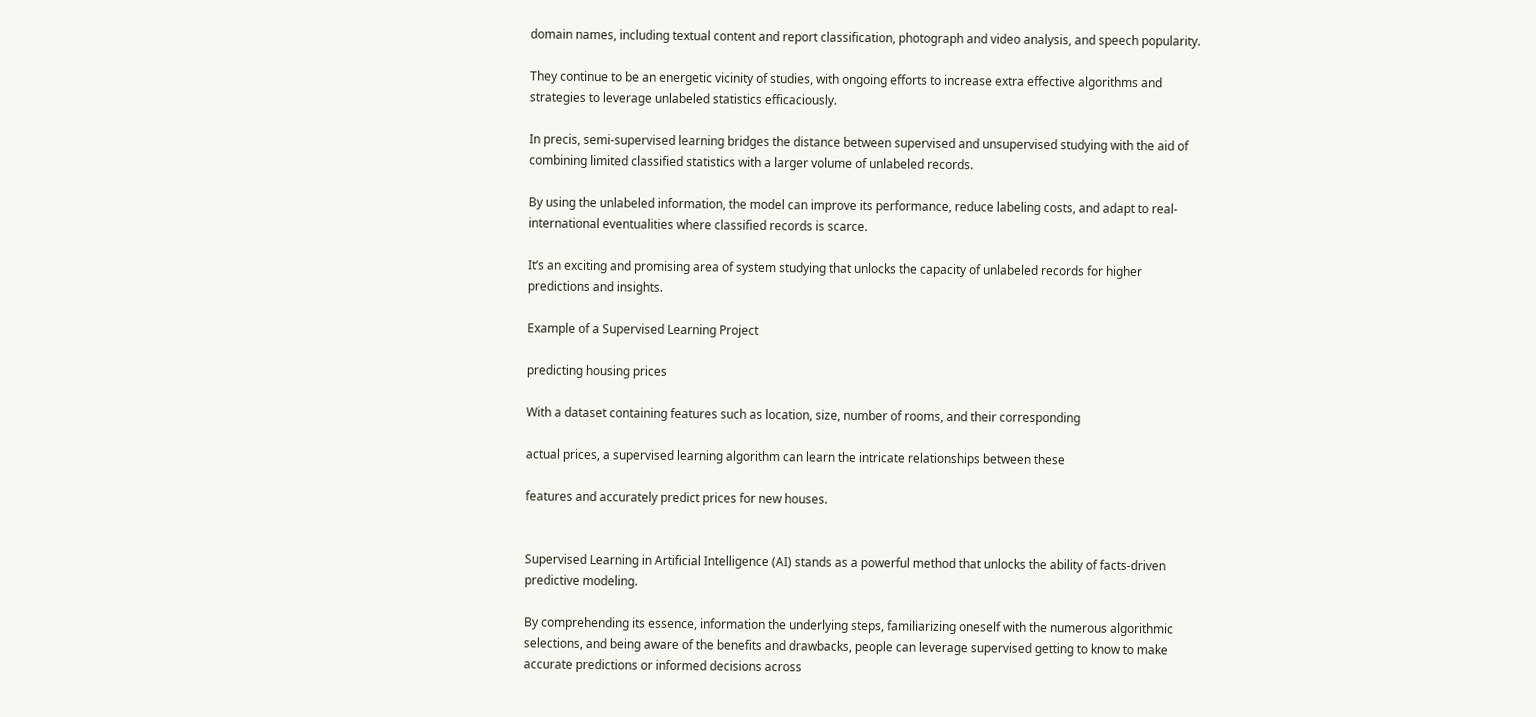domain names, including textual content and report classification, photograph and video analysis, and speech popularity.

They continue to be an energetic vicinity of studies, with ongoing efforts to increase extra effective algorithms and strategies to leverage unlabeled statistics efficaciously.

In precis, semi-supervised learning bridges the distance between supervised and unsupervised studying with the aid of combining limited classified statistics with a larger volume of unlabeled records.

By using the unlabeled information, the model can improve its performance, reduce labeling costs, and adapt to real-international eventualities where classified records is scarce.

It’s an exciting and promising area of system studying that unlocks the capacity of unlabeled records for higher predictions and insights.

Example of a Supervised Learning Project

predicting housing prices

With a dataset containing features such as location, size, number of rooms, and their corresponding

actual prices, a supervised learning algorithm can learn the intricate relationships between these

features and accurately predict prices for new houses.


Supervised Learning in Artificial Intelligence (AI) stands as a powerful method that unlocks the ability of facts-driven predictive modeling.

By comprehending its essence, information the underlying steps, familiarizing oneself with the numerous algorithmic selections, and being aware of the benefits and drawbacks, people can leverage supervised getting to know to make accurate predictions or informed decisions across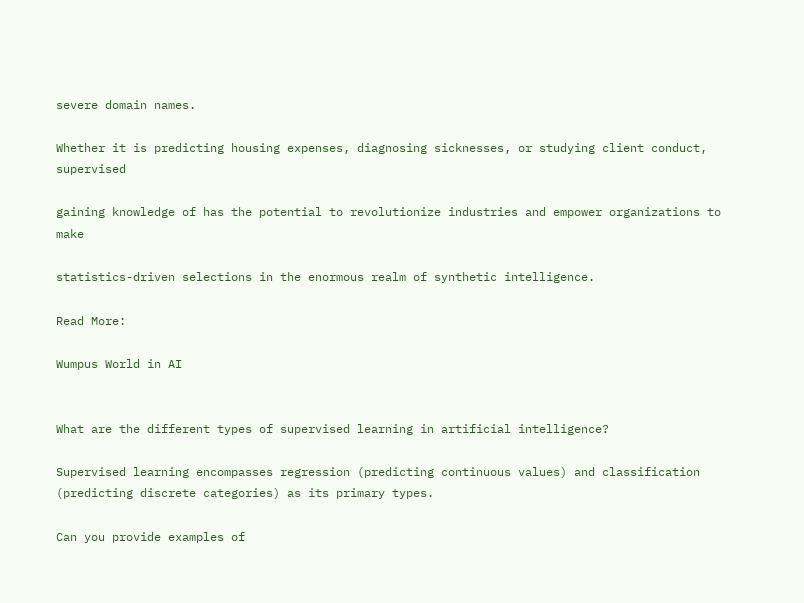severe domain names.

Whether it is predicting housing expenses, diagnosing sicknesses, or studying client conduct, supervised

gaining knowledge of has the potential to revolutionize industries and empower organizations to make

statistics-driven selections in the enormous realm of synthetic intelligence.

Read More:

Wumpus World in AI


What are the different types of supervised learning in artificial intelligence?

Supervised learning encompasses regression (predicting continuous values) and classification (predicting discrete categories) as its primary types.

Can you provide examples of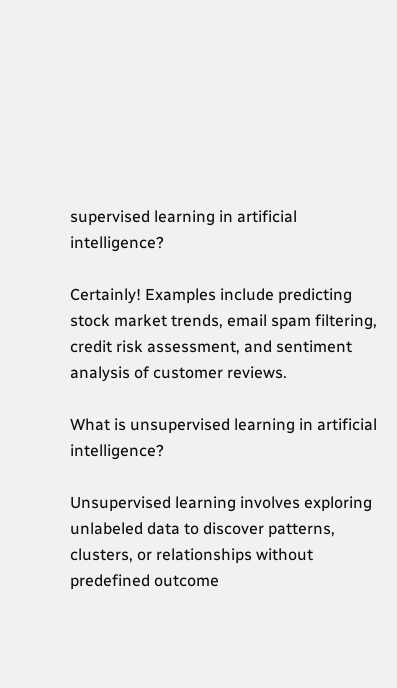supervised learning in artificial intelligence?

Certainly! Examples include predicting stock market trends, email spam filtering, credit risk assessment, and sentiment analysis of customer reviews.

What is unsupervised learning in artificial intelligence?

Unsupervised learning involves exploring unlabeled data to discover patterns, clusters, or relationships without predefined outcome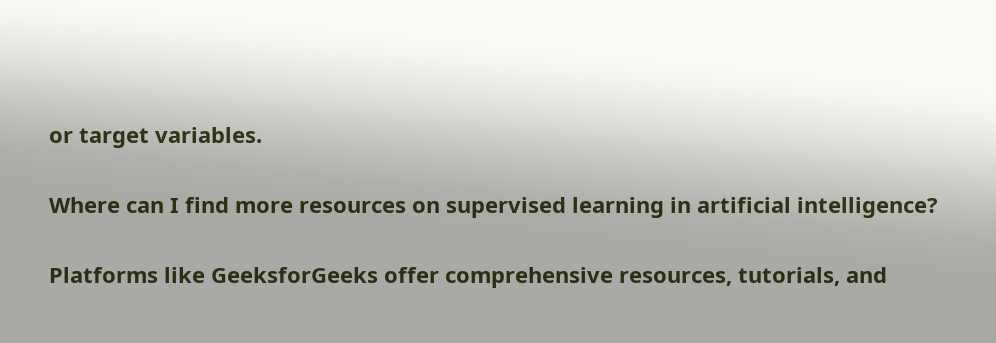or target variables.

Where can I find more resources on supervised learning in artificial intelligence?

Platforms like GeeksforGeeks offer comprehensive resources, tutorials, and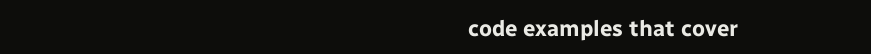code examples that cover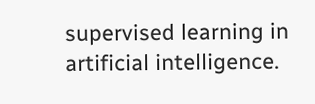supervised learning in artificial intelligence.